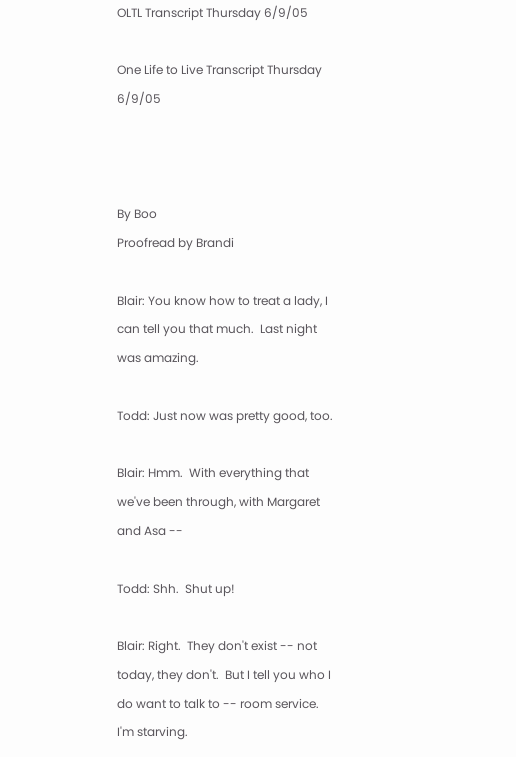OLTL Transcript Thursday 6/9/05

One Life to Live Transcript Thursday 6/9/05



By Boo
Proofread by Brandi

Blair: You know how to treat a lady, I can tell you that much.  Last night was amazing.

Todd: Just now was pretty good, too.

Blair: Hmm.  With everything that we've been through, with Margaret and Asa --

Todd: Shh.  Shut up!

Blair: Right.  They don't exist -- not today, they don't.  But I tell you who I do want to talk to -- room service.   I'm starving.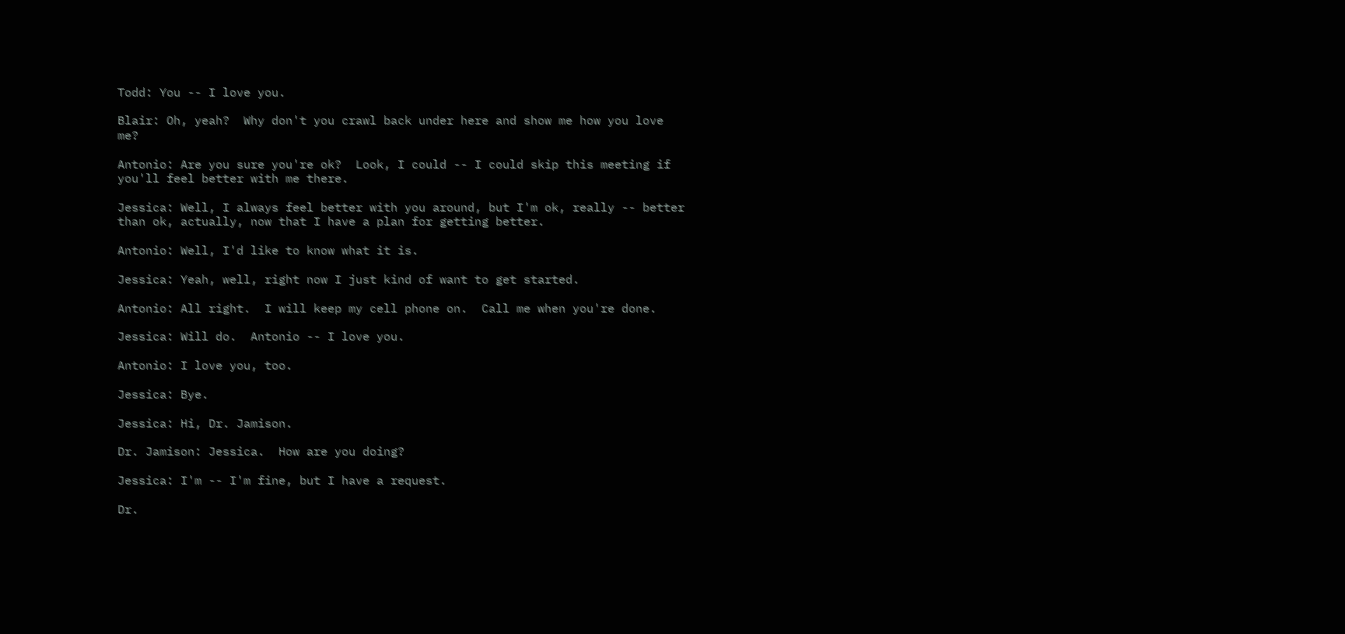Todd: You -- I love you.

Blair: Oh, yeah?  Why don't you crawl back under here and show me how you love me?

Antonio: Are you sure you're ok?  Look, I could -- I could skip this meeting if you'll feel better with me there.

Jessica: Well, I always feel better with you around, but I'm ok, really -- better than ok, actually, now that I have a plan for getting better.

Antonio: Well, I'd like to know what it is.

Jessica: Yeah, well, right now I just kind of want to get started.

Antonio: All right.  I will keep my cell phone on.  Call me when you're done.

Jessica: Will do.  Antonio -- I love you.

Antonio: I love you, too.

Jessica: Bye.

Jessica: Hi, Dr. Jamison.

Dr. Jamison: Jessica.  How are you doing?

Jessica: I'm -- I'm fine, but I have a request.

Dr.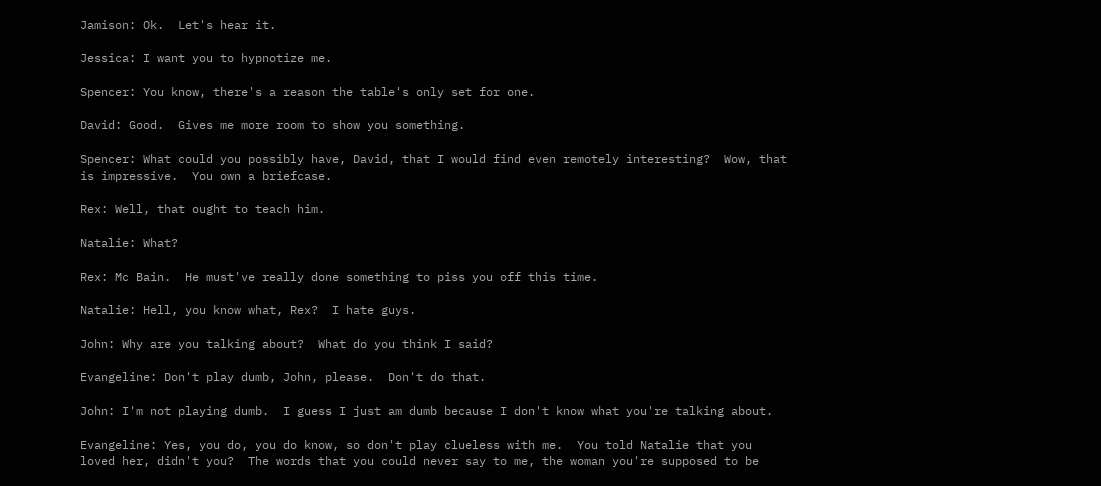Jamison: Ok.  Let's hear it.

Jessica: I want you to hypnotize me.

Spencer: You know, there's a reason the table's only set for one.

David: Good.  Gives me more room to show you something.

Spencer: What could you possibly have, David, that I would find even remotely interesting?  Wow, that is impressive.  You own a briefcase.

Rex: Well, that ought to teach him.

Natalie: What?

Rex: Mc Bain.  He must've really done something to piss you off this time.

Natalie: Hell, you know what, Rex?  I hate guys.

John: Why are you talking about?  What do you think I said?

Evangeline: Don't play dumb, John, please.  Don't do that.

John: I'm not playing dumb.  I guess I just am dumb because I don't know what you're talking about.

Evangeline: Yes, you do, you do know, so don't play clueless with me.  You told Natalie that you loved her, didn't you?  The words that you could never say to me, the woman you're supposed to be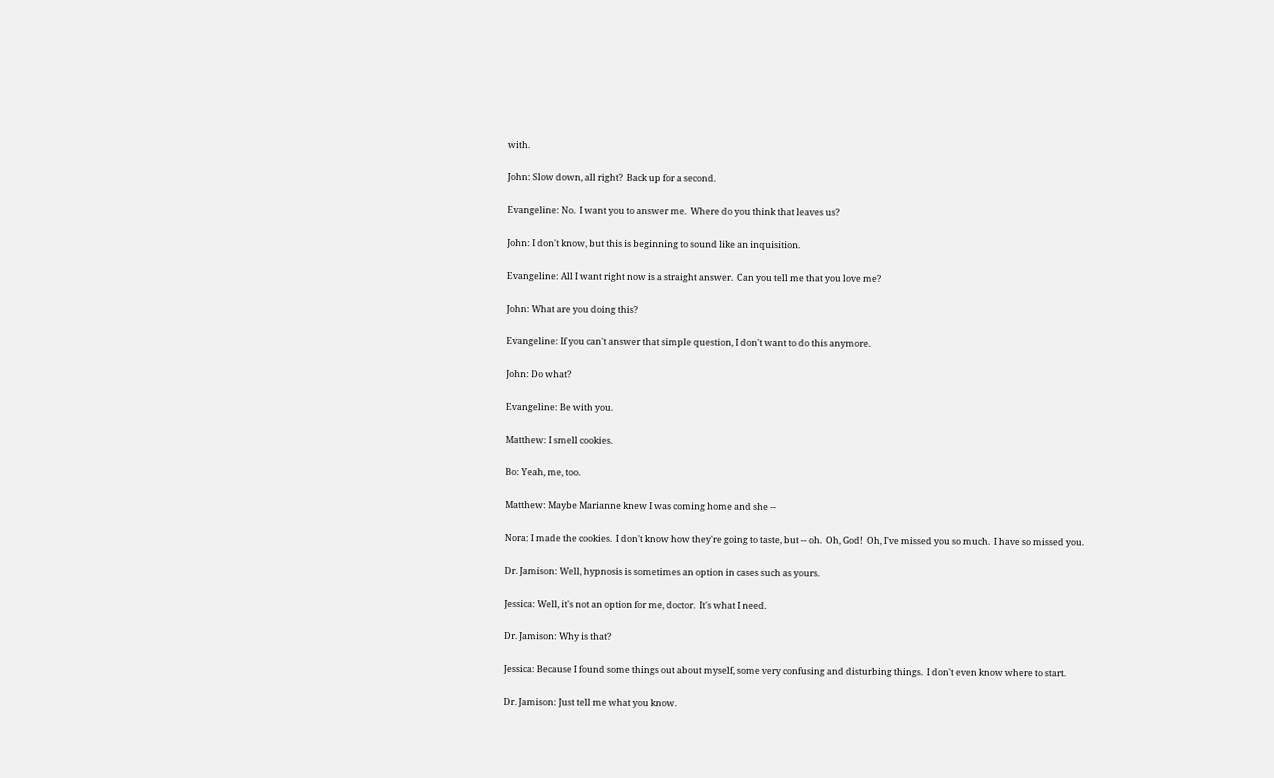with.

John: Slow down, all right?  Back up for a second.

Evangeline: No.  I want you to answer me.  Where do you think that leaves us?

John: I don't know, but this is beginning to sound like an inquisition.

Evangeline: All I want right now is a straight answer.  Can you tell me that you love me?

John: What are you doing this?

Evangeline: If you can't answer that simple question, I don't want to do this anymore.

John: Do what?

Evangeline: Be with you.

Matthew: I smell cookies.

Bo: Yeah, me, too.

Matthew: Maybe Marianne knew I was coming home and she --

Nora: I made the cookies.  I don't know how they're going to taste, but -- oh.  Oh, God!  Oh, I've missed you so much.  I have so missed you.

Dr. Jamison: Well, hypnosis is sometimes an option in cases such as yours.

Jessica: Well, it's not an option for me, doctor.  It's what I need.

Dr. Jamison: Why is that?

Jessica: Because I found some things out about myself, some very confusing and disturbing things.  I don't even know where to start.

Dr. Jamison: Just tell me what you know.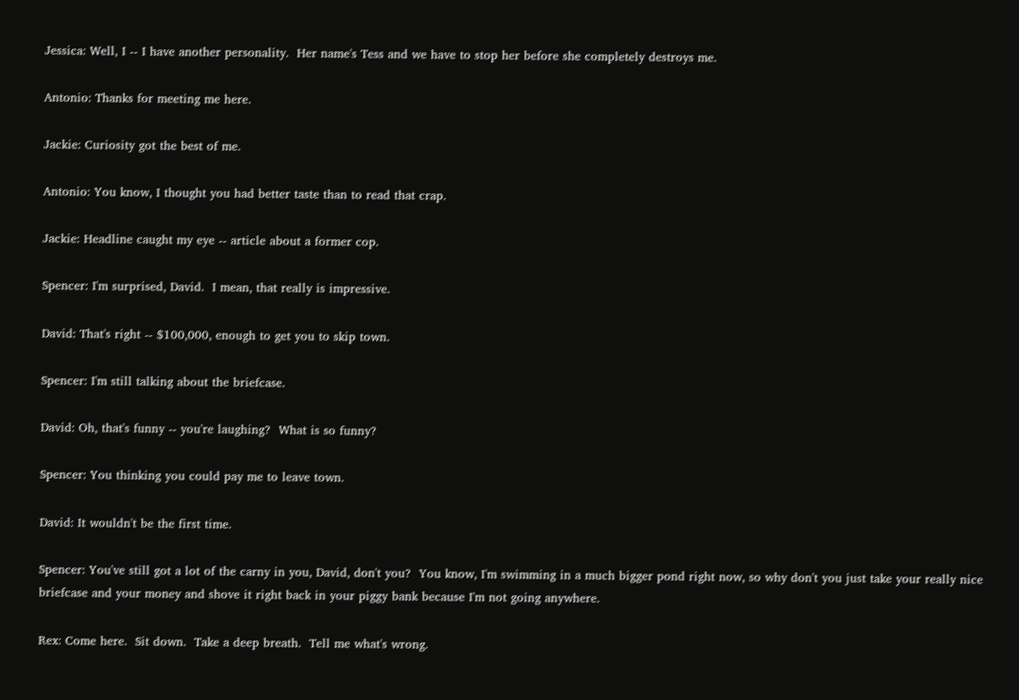Jessica: Well, I -- I have another personality.  Her name's Tess and we have to stop her before she completely destroys me.

Antonio: Thanks for meeting me here.

Jackie: Curiosity got the best of me.

Antonio: You know, I thought you had better taste than to read that crap.

Jackie: Headline caught my eye -- article about a former cop.

Spencer: I'm surprised, David.  I mean, that really is impressive.

David: That's right -- $100,000, enough to get you to skip town.

Spencer: I'm still talking about the briefcase.

David: Oh, that's funny -- you're laughing?  What is so funny?

Spencer: You thinking you could pay me to leave town.

David: It wouldn't be the first time.

Spencer: You've still got a lot of the carny in you, David, don't you?  You know, I'm swimming in a much bigger pond right now, so why don't you just take your really nice briefcase and your money and shove it right back in your piggy bank because I'm not going anywhere.

Rex: Come here.  Sit down.  Take a deep breath.  Tell me what's wrong.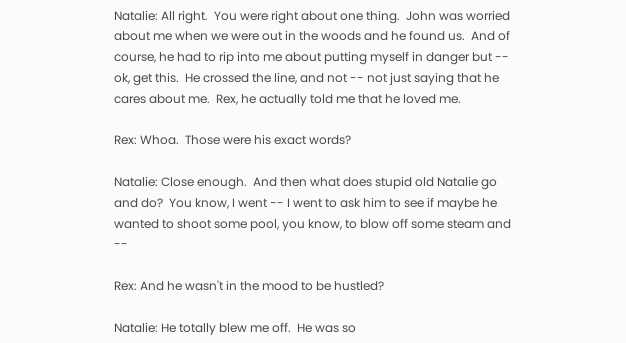Natalie: All right.  You were right about one thing.  John was worried about me when we were out in the woods and he found us.  And of course, he had to rip into me about putting myself in danger but -- ok, get this.  He crossed the line, and not -- not just saying that he cares about me.  Rex, he actually told me that he loved me.

Rex: Whoa.  Those were his exact words?

Natalie: Close enough.  And then what does stupid old Natalie go and do?  You know, I went -- I went to ask him to see if maybe he wanted to shoot some pool, you know, to blow off some steam and --

Rex: And he wasn't in the mood to be hustled?

Natalie: He totally blew me off.  He was so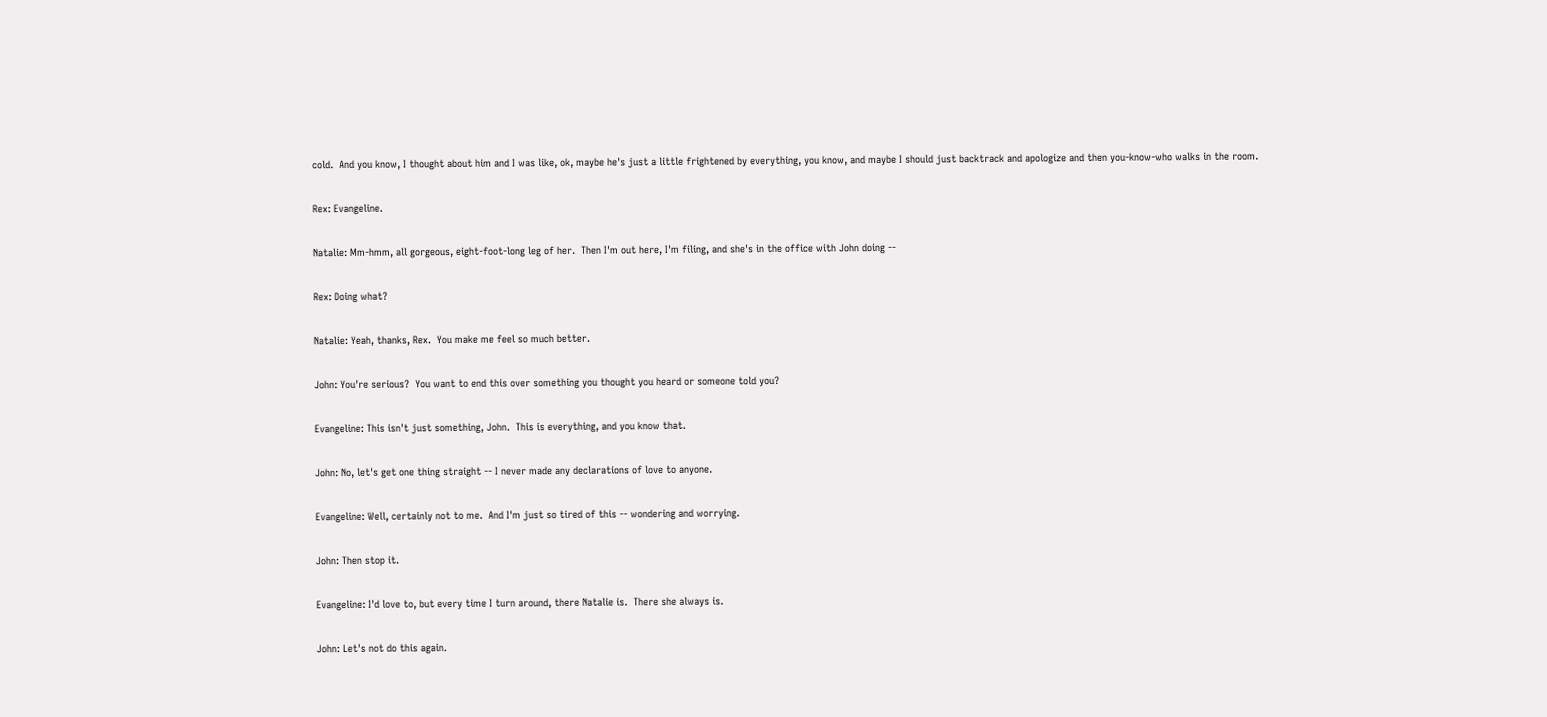cold.  And you know, I thought about him and I was like, ok, maybe he's just a little frightened by everything, you know, and maybe I should just backtrack and apologize and then you-know-who walks in the room.

Rex: Evangeline.

Natalie: Mm-hmm, all gorgeous, eight-foot-long leg of her.  Then I'm out here, I'm filing, and she's in the office with John doing --

Rex: Doing what?

Natalie: Yeah, thanks, Rex.  You make me feel so much better.

John: You're serious?  You want to end this over something you thought you heard or someone told you?

Evangeline: This isn't just something, John.  This is everything, and you know that.

John: No, let's get one thing straight -- I never made any declarations of love to anyone.

Evangeline: Well, certainly not to me.  And I'm just so tired of this -- wondering and worrying.

John: Then stop it.

Evangeline: I'd love to, but every time I turn around, there Natalie is.  There she always is.

John: Let's not do this again.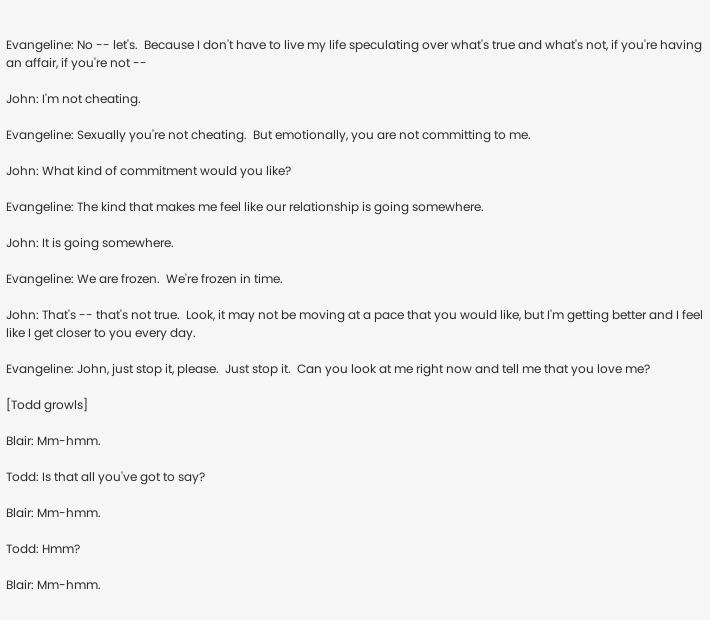Evangeline: No -- let's.  Because I don't have to live my life speculating over what's true and what's not, if you're having an affair, if you're not --

John: I'm not cheating.

Evangeline: Sexually you're not cheating.  But emotionally, you are not committing to me.

John: What kind of commitment would you like?

Evangeline: The kind that makes me feel like our relationship is going somewhere.

John: It is going somewhere.

Evangeline: We are frozen.  We're frozen in time.

John: That's -- that's not true.  Look, it may not be moving at a pace that you would like, but I'm getting better and I feel like I get closer to you every day.

Evangeline: John, just stop it, please.  Just stop it.  Can you look at me right now and tell me that you love me?

[Todd growls]

Blair: Mm-hmm.

Todd: Is that all you've got to say?

Blair: Mm-hmm.

Todd: Hmm?

Blair: Mm-hmm.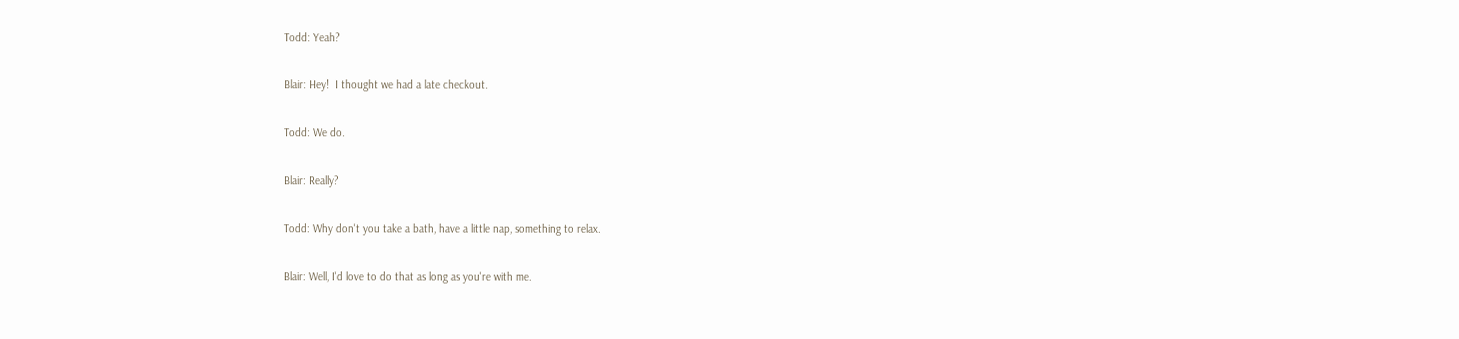Todd: Yeah?

Blair: Hey!  I thought we had a late checkout.

Todd: We do.

Blair: Really?

Todd: Why don't you take a bath, have a little nap, something to relax.

Blair: Well, I'd love to do that as long as you're with me.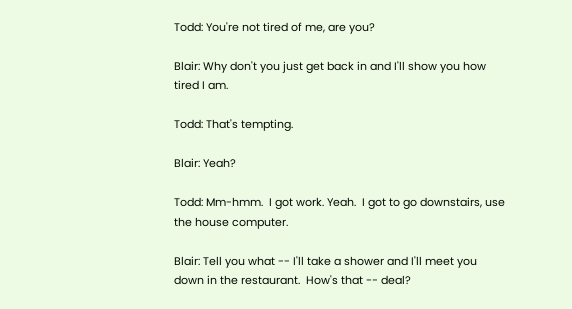Todd: You're not tired of me, are you?

Blair: Why don't you just get back in and I'll show you how tired I am.

Todd: That's tempting.

Blair: Yeah?

Todd: Mm-hmm.  I got work. Yeah.  I got to go downstairs, use the house computer.

Blair: Tell you what -- I'll take a shower and I'll meet you down in the restaurant.  How's that -- deal?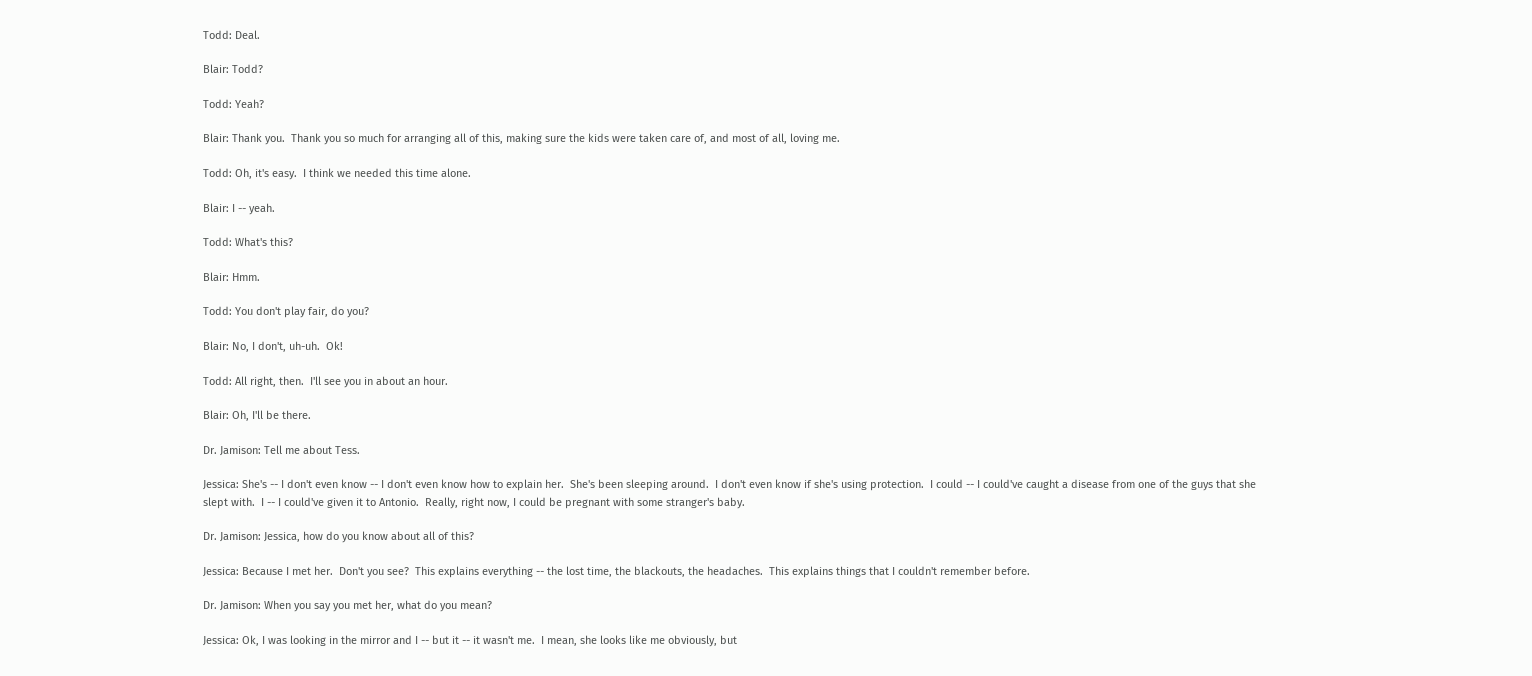Todd: Deal.

Blair: Todd?

Todd: Yeah?

Blair: Thank you.  Thank you so much for arranging all of this, making sure the kids were taken care of, and most of all, loving me.

Todd: Oh, it's easy.  I think we needed this time alone.

Blair: I -- yeah.

Todd: What's this?

Blair: Hmm.

Todd: You don't play fair, do you?

Blair: No, I don't, uh-uh.  Ok!

Todd: All right, then.  I'll see you in about an hour.

Blair: Oh, I'll be there.

Dr. Jamison: Tell me about Tess.

Jessica: She's -- I don't even know -- I don't even know how to explain her.  She's been sleeping around.  I don't even know if she's using protection.  I could -- I could've caught a disease from one of the guys that she slept with.  I -- I could've given it to Antonio.  Really, right now, I could be pregnant with some stranger's baby.

Dr. Jamison: Jessica, how do you know about all of this?

Jessica: Because I met her.  Don't you see?  This explains everything -- the lost time, the blackouts, the headaches.  This explains things that I couldn't remember before.

Dr. Jamison: When you say you met her, what do you mean?

Jessica: Ok, I was looking in the mirror and I -- but it -- it wasn't me.  I mean, she looks like me obviously, but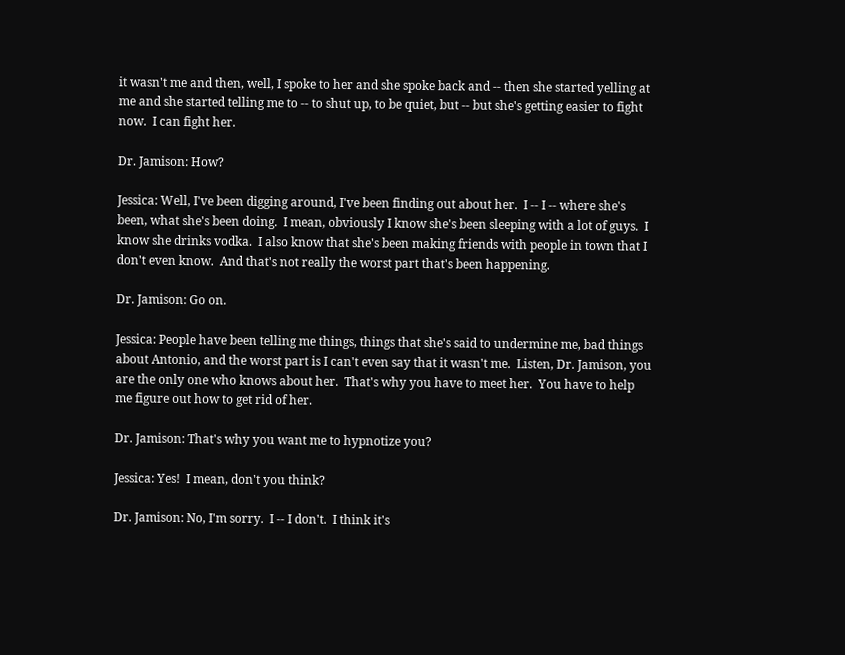it wasn't me and then, well, I spoke to her and she spoke back and -- then she started yelling at me and she started telling me to -- to shut up, to be quiet, but -- but she's getting easier to fight now.  I can fight her.

Dr. Jamison: How?

Jessica: Well, I've been digging around, I've been finding out about her.  I -- I -- where she's been, what she's been doing.  I mean, obviously I know she's been sleeping with a lot of guys.  I know she drinks vodka.  I also know that she's been making friends with people in town that I don't even know.  And that's not really the worst part that's been happening.

Dr. Jamison: Go on.

Jessica: People have been telling me things, things that she's said to undermine me, bad things about Antonio, and the worst part is I can't even say that it wasn't me.  Listen, Dr. Jamison, you are the only one who knows about her.  That's why you have to meet her.  You have to help me figure out how to get rid of her.

Dr. Jamison: That's why you want me to hypnotize you?

Jessica: Yes!  I mean, don't you think?

Dr. Jamison: No, I'm sorry.  I -- I don't.  I think it's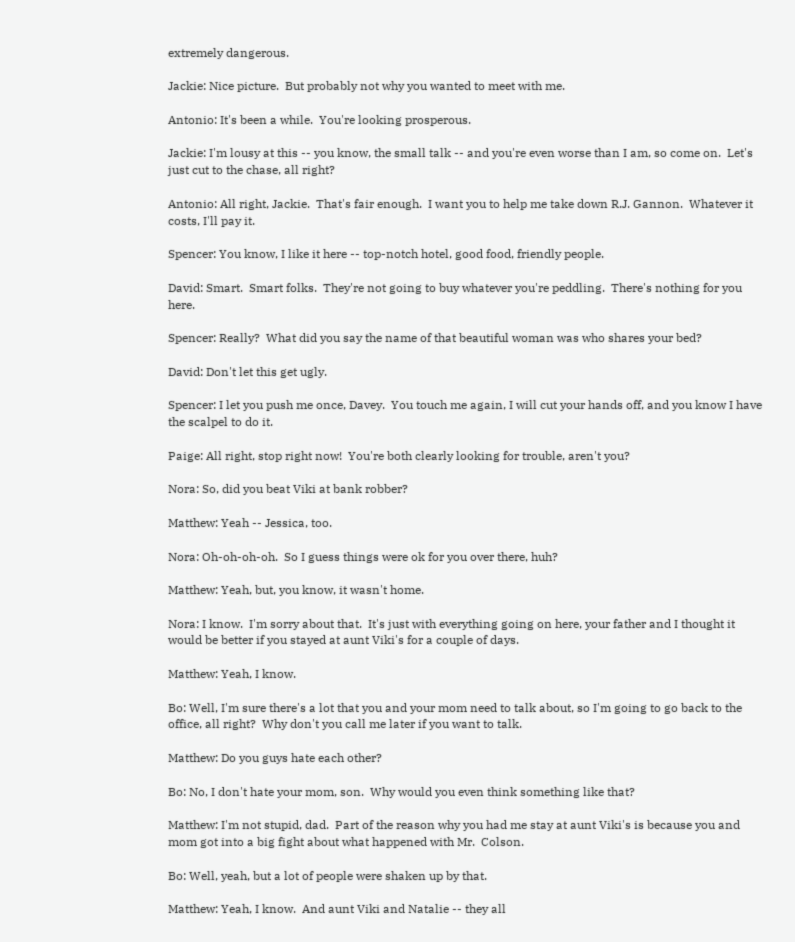extremely dangerous.

Jackie: Nice picture.  But probably not why you wanted to meet with me.

Antonio: It's been a while.  You're looking prosperous.

Jackie: I'm lousy at this -- you know, the small talk -- and you're even worse than I am, so come on.  Let's just cut to the chase, all right?

Antonio: All right, Jackie.  That's fair enough.  I want you to help me take down R.J. Gannon.  Whatever it costs, I'll pay it.

Spencer: You know, I like it here -- top-notch hotel, good food, friendly people.

David: Smart.  Smart folks.  They're not going to buy whatever you're peddling.  There's nothing for you here.

Spencer: Really?  What did you say the name of that beautiful woman was who shares your bed?

David: Don't let this get ugly.

Spencer: I let you push me once, Davey.  You touch me again, I will cut your hands off, and you know I have the scalpel to do it.

Paige: All right, stop right now!  You're both clearly looking for trouble, aren't you?

Nora: So, did you beat Viki at bank robber?

Matthew: Yeah -- Jessica, too.

Nora: Oh-oh-oh-oh.  So I guess things were ok for you over there, huh?

Matthew: Yeah, but, you know, it wasn't home.

Nora: I know.  I'm sorry about that.  It's just with everything going on here, your father and I thought it would be better if you stayed at aunt Viki's for a couple of days.

Matthew: Yeah, I know.

Bo: Well, I'm sure there's a lot that you and your mom need to talk about, so I'm going to go back to the office, all right?  Why don't you call me later if you want to talk.

Matthew: Do you guys hate each other?

Bo: No, I don't hate your mom, son.  Why would you even think something like that?

Matthew: I'm not stupid, dad.  Part of the reason why you had me stay at aunt Viki's is because you and mom got into a big fight about what happened with Mr.  Colson.

Bo: Well, yeah, but a lot of people were shaken up by that.

Matthew: Yeah, I know.  And aunt Viki and Natalie -- they all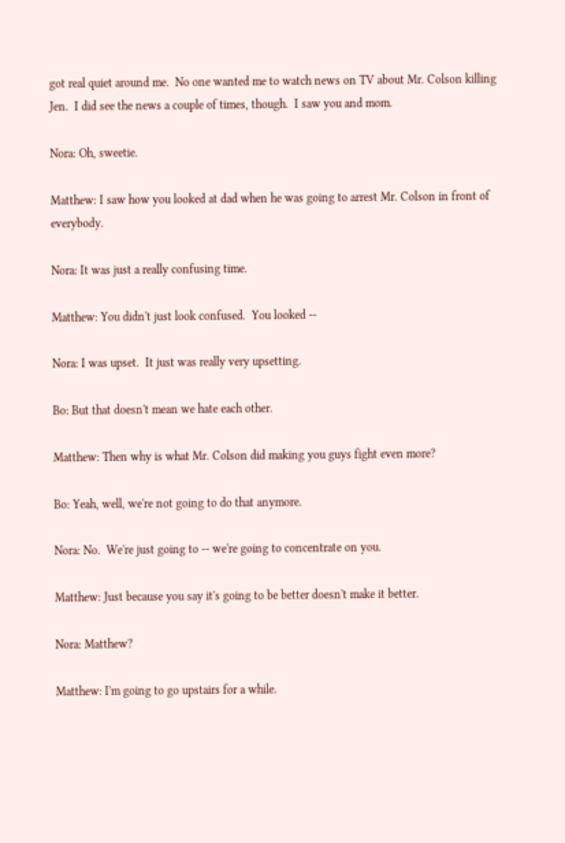got real quiet around me.  No one wanted me to watch news on TV about Mr. Colson killing Jen.  I did see the news a couple of times, though.  I saw you and mom.

Nora: Oh, sweetie.

Matthew: I saw how you looked at dad when he was going to arrest Mr. Colson in front of everybody.

Nora: It was just a really confusing time.

Matthew: You didn't just look confused.  You looked --

Nora: I was upset.  It just was really very upsetting.

Bo: But that doesn't mean we hate each other.

Matthew: Then why is what Mr. Colson did making you guys fight even more?

Bo: Yeah, well, we're not going to do that anymore.

Nora: No.  We're just going to -- we're going to concentrate on you.

Matthew: Just because you say it's going to be better doesn't make it better.

Nora: Matthew?

Matthew: I'm going to go upstairs for a while.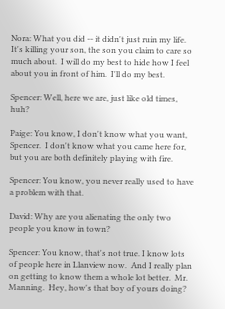Nora: What you did -- it didn't just ruin my life.  It's killing your son, the son you claim to care so much about.  I will do my best to hide how I feel about you in front of him.  I'll do my best.

Spencer: Well, here we are, just like old times, huh?

Paige: You know, I don't know what you want, Spencer.  I don't know what you came here for, but you are both definitely playing with fire.

Spencer: You know, you never really used to have a problem with that.

David: Why are you alienating the only two people you know in town?

Spencer: You know, that's not true. I know lots of people here in Llanview now.  And I really plan on getting to know them a whole lot better.  Mr. Manning.  Hey, how's that boy of yours doing?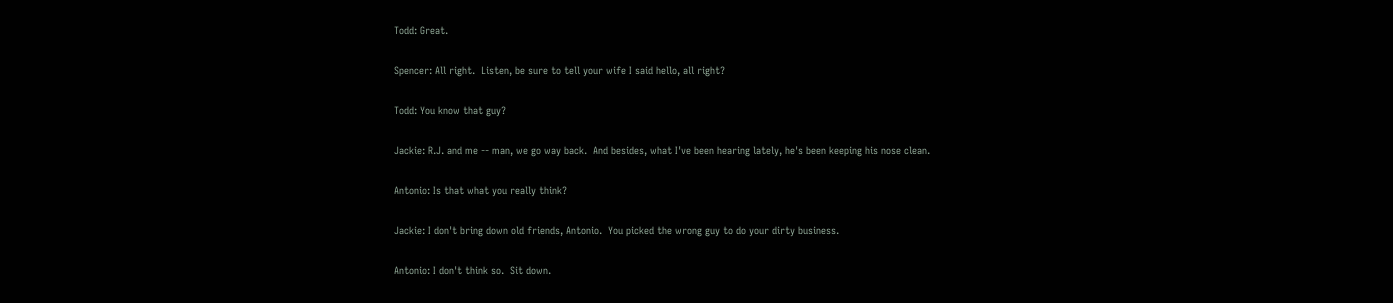Todd: Great.

Spencer: All right.  Listen, be sure to tell your wife I said hello, all right?

Todd: You know that guy?

Jackie: R.J. and me -- man, we go way back.  And besides, what I've been hearing lately, he's been keeping his nose clean.

Antonio: Is that what you really think?

Jackie: I don't bring down old friends, Antonio.  You picked the wrong guy to do your dirty business.

Antonio: I don't think so.  Sit down.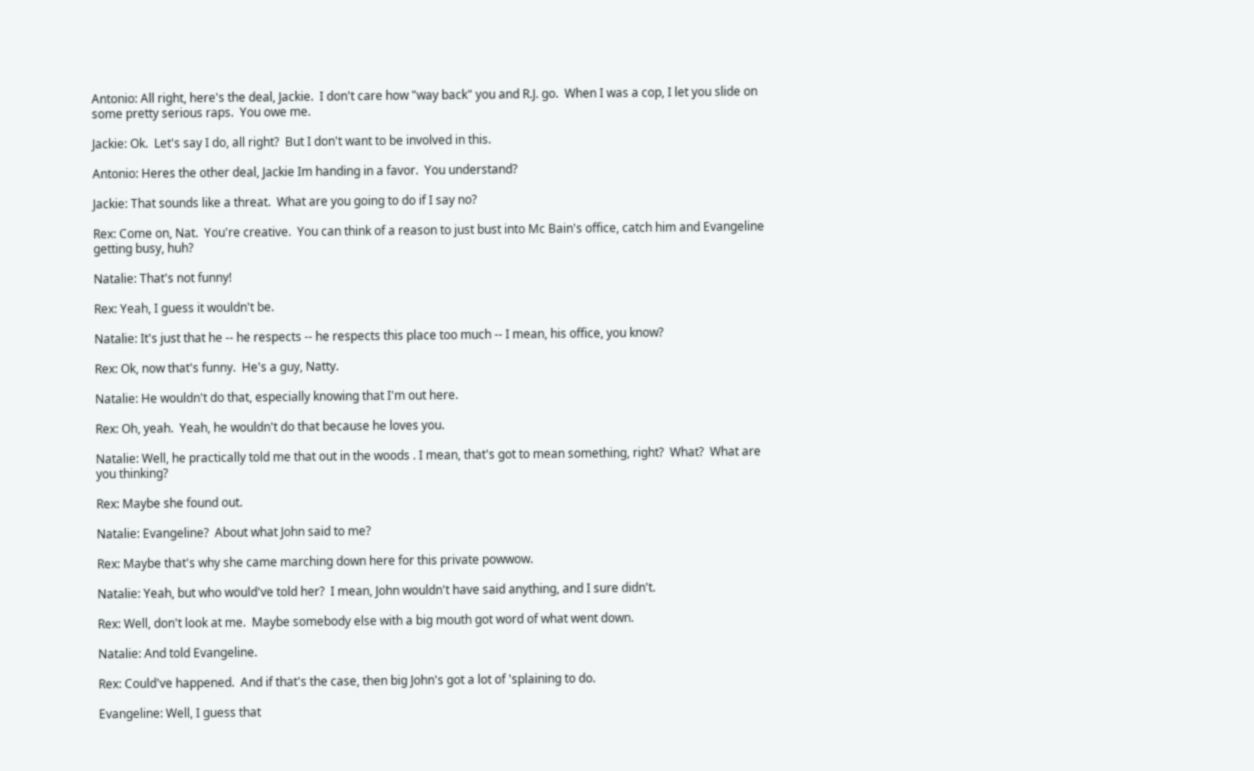Antonio: All right, here's the deal, Jackie.  I don't care how "way back" you and R.J. go.  When I was a cop, I let you slide on some pretty serious raps.  You owe me.

Jackie: Ok.  Let's say I do, all right?  But I don't want to be involved in this.

Antonio: Heres the other deal, Jackie Im handing in a favor.  You understand?

Jackie: That sounds like a threat.  What are you going to do if I say no?

Rex: Come on, Nat.  You're creative.  You can think of a reason to just bust into Mc Bain's office, catch him and Evangeline getting busy, huh?

Natalie: That's not funny!

Rex: Yeah, I guess it wouldn't be.

Natalie: It's just that he -- he respects -- he respects this place too much -- I mean, his office, you know?

Rex: Ok, now that's funny.  He's a guy, Natty.

Natalie: He wouldn't do that, especially knowing that I'm out here.

Rex: Oh, yeah.  Yeah, he wouldn't do that because he loves you.

Natalie: Well, he practically told me that out in the woods . I mean, that's got to mean something, right?  What?  What are you thinking?

Rex: Maybe she found out.

Natalie: Evangeline?  About what John said to me?

Rex: Maybe that's why she came marching down here for this private powwow.

Natalie: Yeah, but who would've told her?  I mean, John wouldn't have said anything, and I sure didn't.

Rex: Well, don't look at me.  Maybe somebody else with a big mouth got word of what went down.

Natalie: And told Evangeline.

Rex: Could've happened.  And if that's the case, then big John's got a lot of 'splaining to do.

Evangeline: Well, I guess that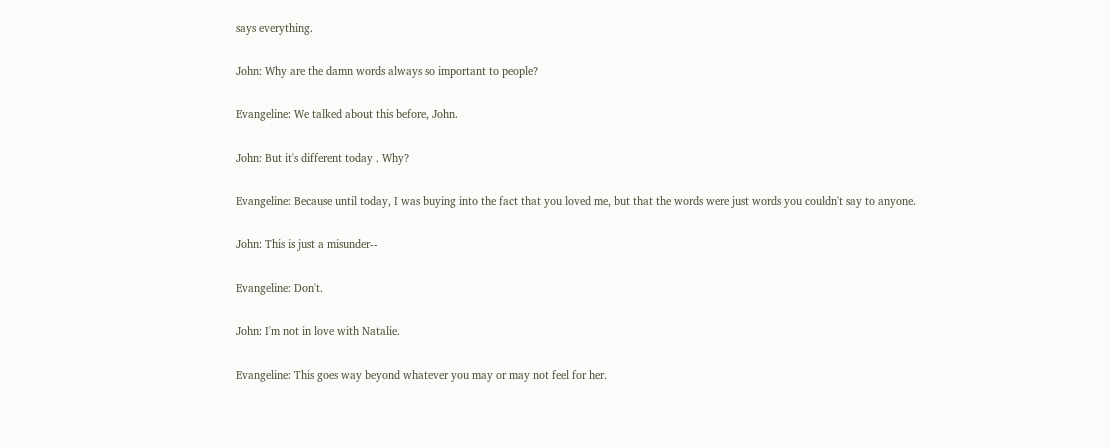says everything.

John: Why are the damn words always so important to people?

Evangeline: We talked about this before, John.

John: But it's different today . Why?

Evangeline: Because until today, I was buying into the fact that you loved me, but that the words were just words you couldn't say to anyone.

John: This is just a misunder--

Evangeline: Don't.

John: I'm not in love with Natalie.

Evangeline: This goes way beyond whatever you may or may not feel for her.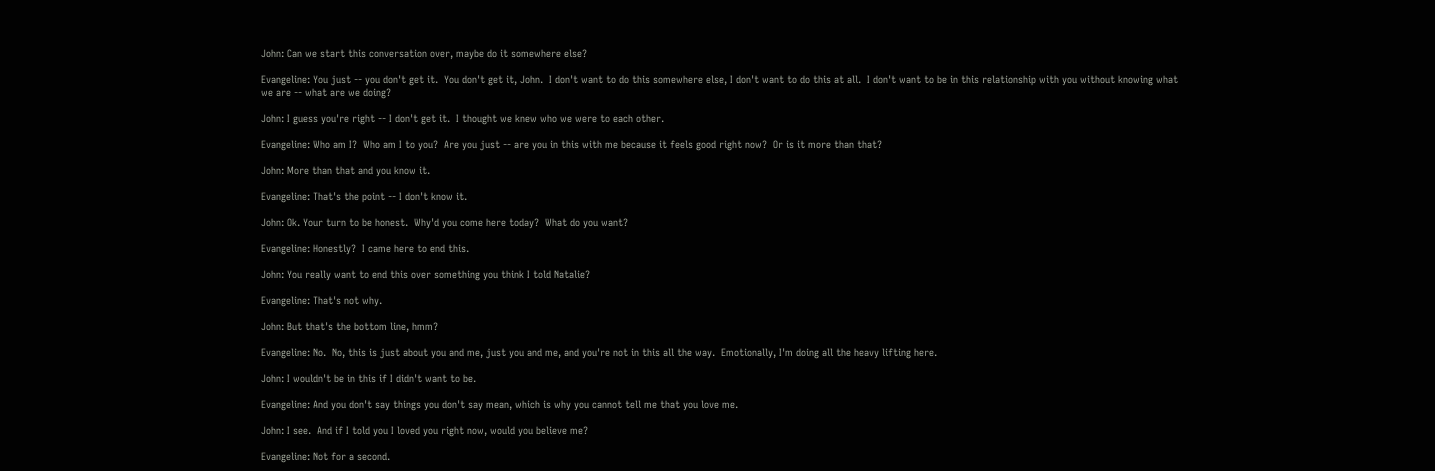John: Can we start this conversation over, maybe do it somewhere else?

Evangeline: You just -- you don't get it.  You don't get it, John.  I don't want to do this somewhere else, I don't want to do this at all.  I don't want to be in this relationship with you without knowing what we are -- what are we doing?

John: I guess you're right -- I don't get it.  I thought we knew who we were to each other.

Evangeline: Who am I?  Who am I to you?  Are you just -- are you in this with me because it feels good right now?  Or is it more than that?

John: More than that and you know it.

Evangeline: That's the point -- I don't know it.

John: Ok. Your turn to be honest.  Why'd you come here today?  What do you want?

Evangeline: Honestly?  I came here to end this.

John: You really want to end this over something you think I told Natalie?

Evangeline: That's not why.

John: But that's the bottom line, hmm?

Evangeline: No.  No, this is just about you and me, just you and me, and you're not in this all the way.  Emotionally, I'm doing all the heavy lifting here.

John: I wouldn't be in this if I didn't want to be.

Evangeline: And you don't say things you don't say mean, which is why you cannot tell me that you love me.

John: I see.  And if I told you I loved you right now, would you believe me?

Evangeline: Not for a second.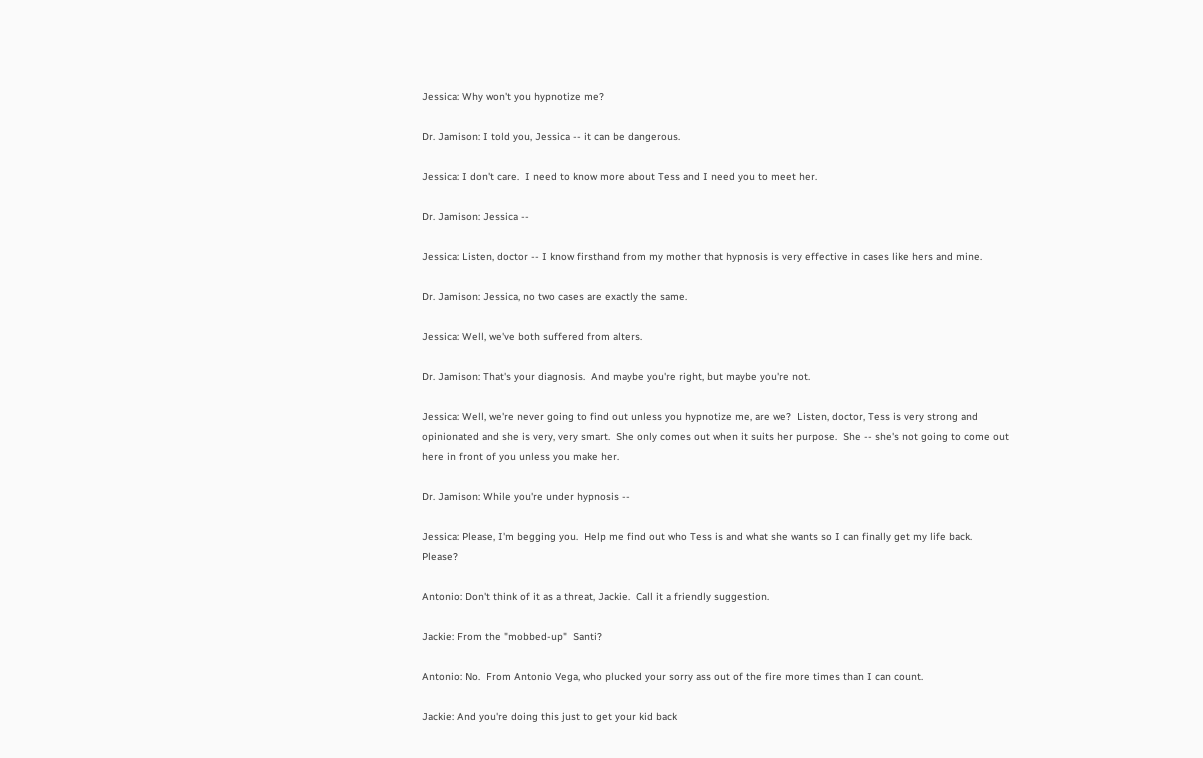Jessica: Why won't you hypnotize me?

Dr. Jamison: I told you, Jessica -- it can be dangerous.

Jessica: I don't care.  I need to know more about Tess and I need you to meet her.

Dr. Jamison: Jessica --

Jessica: Listen, doctor -- I know firsthand from my mother that hypnosis is very effective in cases like hers and mine.

Dr. Jamison: Jessica, no two cases are exactly the same.

Jessica: Well, we've both suffered from alters.

Dr. Jamison: That's your diagnosis.  And maybe you're right, but maybe you're not.

Jessica: Well, we're never going to find out unless you hypnotize me, are we?  Listen, doctor, Tess is very strong and opinionated and she is very, very smart.  She only comes out when it suits her purpose.  She -- she's not going to come out here in front of you unless you make her.

Dr. Jamison: While you're under hypnosis --

Jessica: Please, I'm begging you.  Help me find out who Tess is and what she wants so I can finally get my life back.  Please?

Antonio: Don't think of it as a threat, Jackie.  Call it a friendly suggestion.

Jackie: From the "mobbed-up"  Santi?

Antonio: No.  From Antonio Vega, who plucked your sorry ass out of the fire more times than I can count.

Jackie: And you're doing this just to get your kid back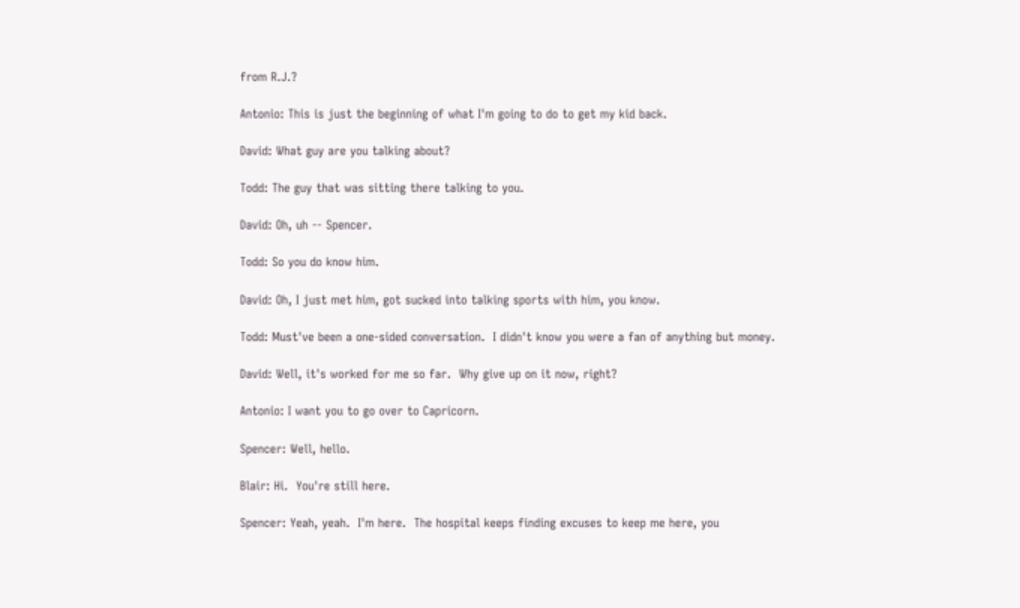from R.J.?

Antonio: This is just the beginning of what I'm going to do to get my kid back.

David: What guy are you talking about?

Todd: The guy that was sitting there talking to you.

David: Oh, uh -- Spencer.

Todd: So you do know him.

David: Oh, I just met him, got sucked into talking sports with him, you know.

Todd: Must've been a one-sided conversation.  I didn't know you were a fan of anything but money.

David: Well, it's worked for me so far.  Why give up on it now, right?

Antonio: I want you to go over to Capricorn.

Spencer: Well, hello.

Blair: Hi.  You're still here.

Spencer: Yeah, yeah.  I'm here.  The hospital keeps finding excuses to keep me here, you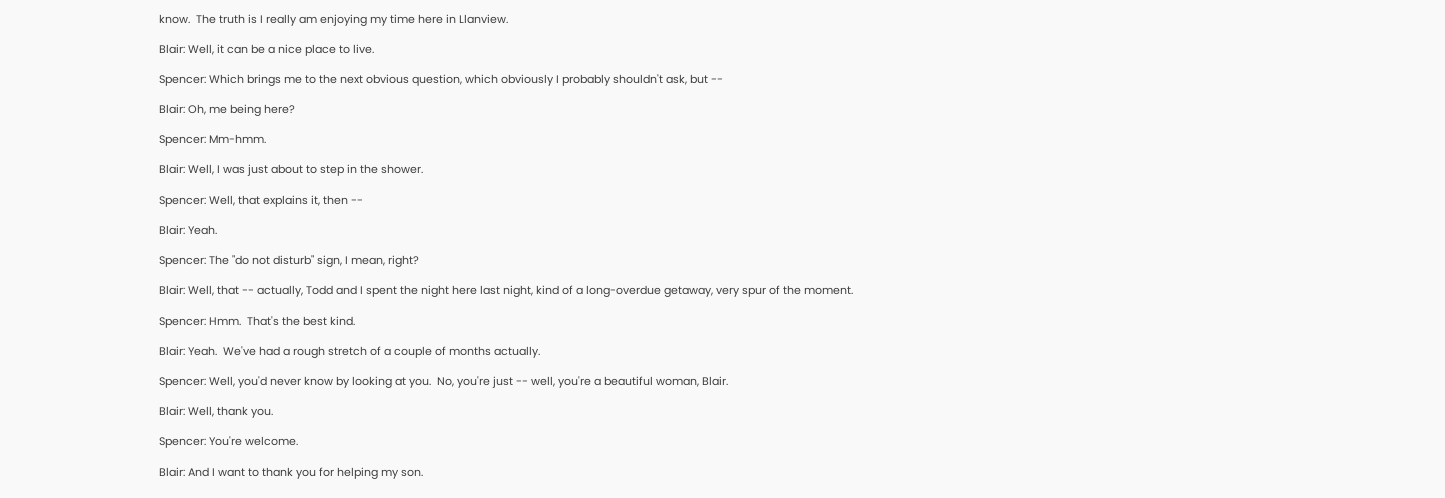know.  The truth is I really am enjoying my time here in Llanview.

Blair: Well, it can be a nice place to live.

Spencer: Which brings me to the next obvious question, which obviously I probably shouldn't ask, but --

Blair: Oh, me being here?

Spencer: Mm-hmm.

Blair: Well, I was just about to step in the shower.

Spencer: Well, that explains it, then --

Blair: Yeah.

Spencer: The "do not disturb" sign, I mean, right?

Blair: Well, that -- actually, Todd and I spent the night here last night, kind of a long-overdue getaway, very spur of the moment.

Spencer: Hmm.  That's the best kind.

Blair: Yeah.  We've had a rough stretch of a couple of months actually.

Spencer: Well, you'd never know by looking at you.  No, you're just -- well, you're a beautiful woman, Blair.

Blair: Well, thank you.

Spencer: You're welcome.

Blair: And I want to thank you for helping my son.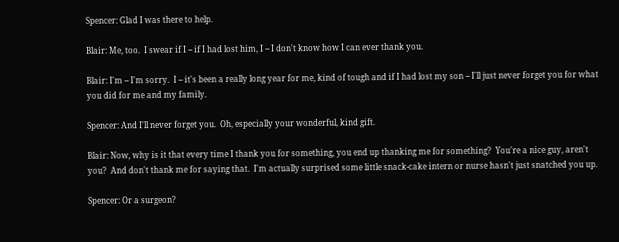Spencer: Glad I was there to help.

Blair: Me, too.  I swear if I -- if I had lost him, I -- I don't know how I can ever thank you.

Blair: I'm -- I'm sorry.  I -- it's been a really long year for me, kind of tough and if I had lost my son -- I'll just never forget you for what you did for me and my family.

Spencer: And I'll never forget you.  Oh, especially your wonderful, kind gift.

Blair: Now, why is it that every time I thank you for something, you end up thanking me for something?  You're a nice guy, aren't you?  And don't thank me for saying that.  I'm actually surprised some little snack-cake intern or nurse hasn't just snatched you up.

Spencer: Or a surgeon?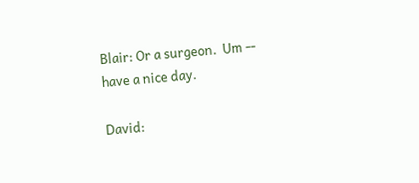Blair: Or a surgeon.  Um -- have a nice day.

David: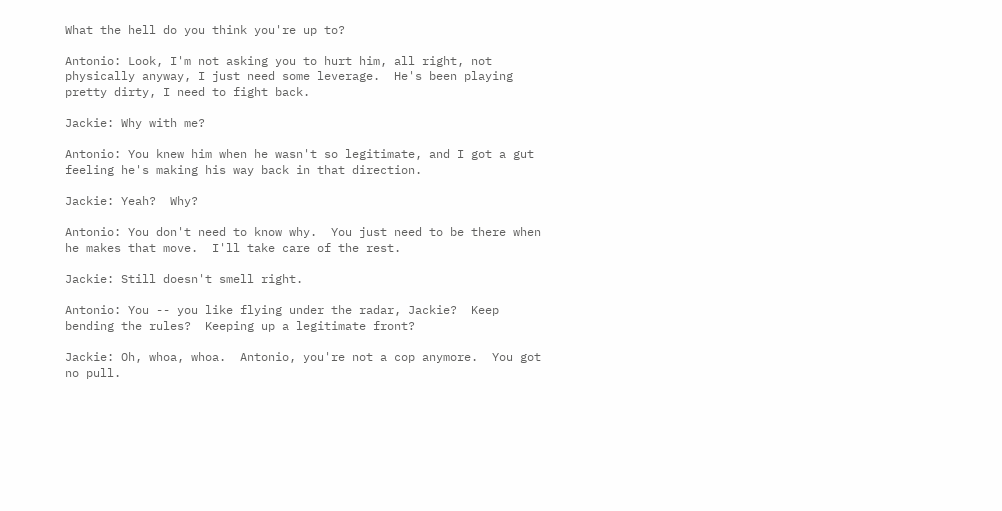What the hell do you think you're up to?

Antonio: Look, I'm not asking you to hurt him, all right, not physically anyway, I just need some leverage.  He's been playing pretty dirty, I need to fight back.

Jackie: Why with me?

Antonio: You knew him when he wasn't so legitimate, and I got a gut feeling he's making his way back in that direction.

Jackie: Yeah?  Why?

Antonio: You don't need to know why.  You just need to be there when he makes that move.  I'll take care of the rest.

Jackie: Still doesn't smell right.

Antonio: You -- you like flying under the radar, Jackie?  Keep bending the rules?  Keeping up a legitimate front?

Jackie: Oh, whoa, whoa.  Antonio, you're not a cop anymore.  You got no pull.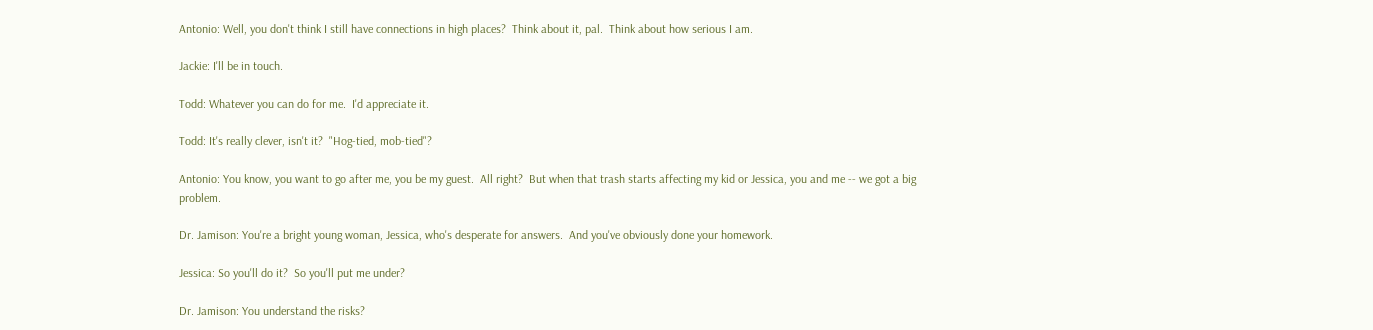Antonio: Well, you don't think I still have connections in high places?  Think about it, pal.  Think about how serious I am.

Jackie: I'll be in touch.

Todd: Whatever you can do for me.  I'd appreciate it.

Todd: It's really clever, isn't it?  "Hog-tied, mob-tied"?

Antonio: You know, you want to go after me, you be my guest.  All right?  But when that trash starts affecting my kid or Jessica, you and me -- we got a big problem.

Dr. Jamison: You're a bright young woman, Jessica, who's desperate for answers.  And you've obviously done your homework.

Jessica: So you'll do it?  So you'll put me under?

Dr. Jamison: You understand the risks?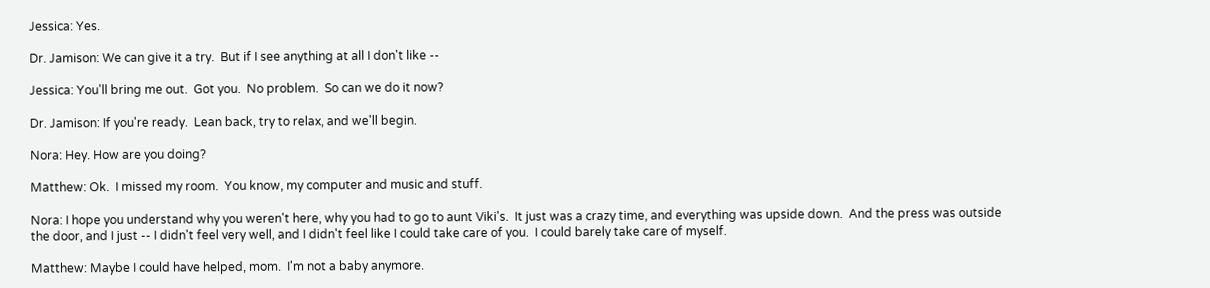Jessica: Yes.

Dr. Jamison: We can give it a try.  But if I see anything at all I don't like --

Jessica: You'll bring me out.  Got you.  No problem.  So can we do it now?

Dr. Jamison: If you're ready.  Lean back, try to relax, and we'll begin.

Nora: Hey. How are you doing?

Matthew: Ok.  I missed my room.  You know, my computer and music and stuff.

Nora: I hope you understand why you weren't here, why you had to go to aunt Viki's.  It just was a crazy time, and everything was upside down.  And the press was outside the door, and I just -- I didn't feel very well, and I didn't feel like I could take care of you.  I could barely take care of myself.

Matthew: Maybe I could have helped, mom.  I'm not a baby anymore.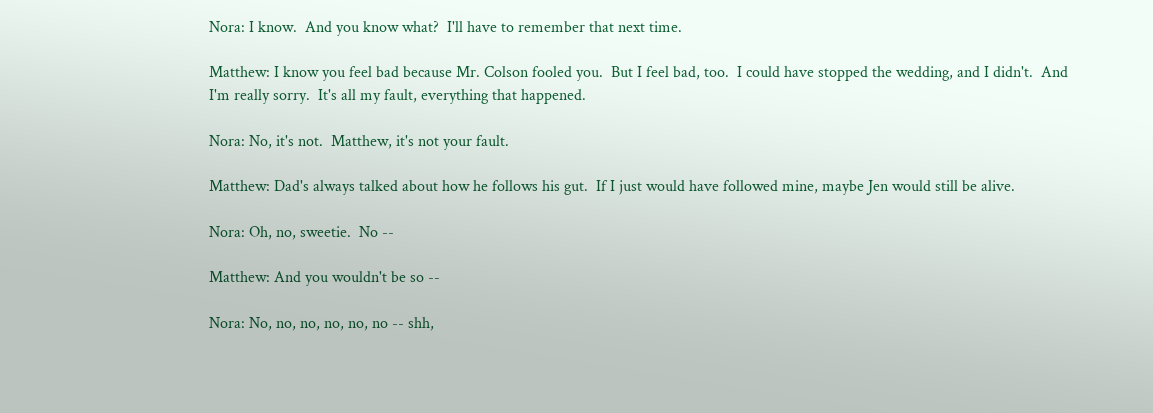Nora: I know.  And you know what?  I'll have to remember that next time.

Matthew: I know you feel bad because Mr. Colson fooled you.  But I feel bad, too.  I could have stopped the wedding, and I didn't.  And I'm really sorry.  It's all my fault, everything that happened.

Nora: No, it's not.  Matthew, it's not your fault.

Matthew: Dad's always talked about how he follows his gut.  If I just would have followed mine, maybe Jen would still be alive.

Nora: Oh, no, sweetie.  No --

Matthew: And you wouldn't be so --

Nora: No, no, no, no, no, no -- shh,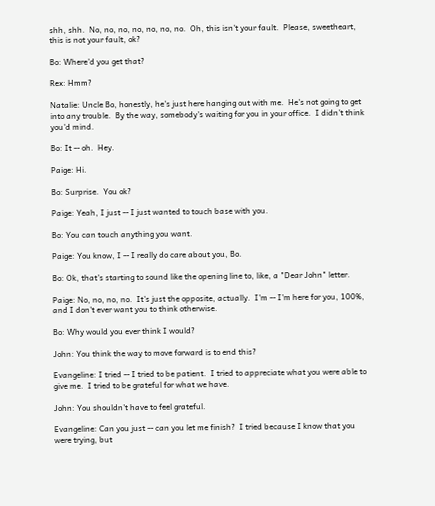shh, shh.  No, no, no, no, no, no, no.  Oh, this isn't your fault.  Please, sweetheart, this is not your fault, ok?

Bo: Where'd you get that?

Rex: Hmm?

Natalie: Uncle Bo, honestly, he's just here hanging out with me.  He's not going to get into any trouble.  By the way, somebody's waiting for you in your office.  I didn't think you'd mind.

Bo: It -- oh.  Hey.

Paige: Hi.

Bo: Surprise.  You ok?

Paige: Yeah, I just -- I just wanted to touch base with you.

Bo: You can touch anything you want.

Paige: You know, I -- I really do care about you, Bo.

Bo: Ok, that's starting to sound like the opening line to, like, a "Dear John" letter.

Paige: No, no, no, no.  It's just the opposite, actually.  I'm -- I'm here for you, 100%, and I don't ever want you to think otherwise.

Bo: Why would you ever think I would?

John: You think the way to move forward is to end this?

Evangeline: I tried -- I tried to be patient.  I tried to appreciate what you were able to give me.  I tried to be grateful for what we have.

John: You shouldn't have to feel grateful.

Evangeline: Can you just -- can you let me finish?  I tried because I know that you were trying, but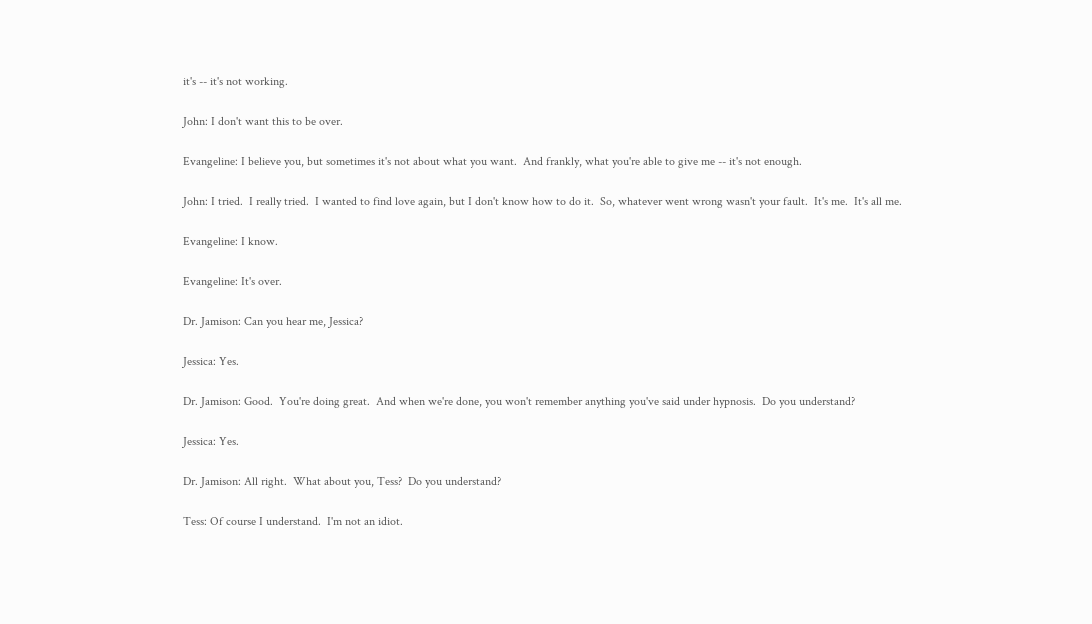it's -- it's not working.

John: I don't want this to be over.

Evangeline: I believe you, but sometimes it's not about what you want.  And frankly, what you're able to give me -- it's not enough.

John: I tried.  I really tried.  I wanted to find love again, but I don't know how to do it.  So, whatever went wrong wasn't your fault.  It's me.  It's all me.

Evangeline: I know.

Evangeline: It's over.

Dr. Jamison: Can you hear me, Jessica?

Jessica: Yes.

Dr. Jamison: Good.  You're doing great.  And when we're done, you won't remember anything you've said under hypnosis.  Do you understand?

Jessica: Yes.

Dr. Jamison: All right.  What about you, Tess?  Do you understand?

Tess: Of course I understand.  I'm not an idiot.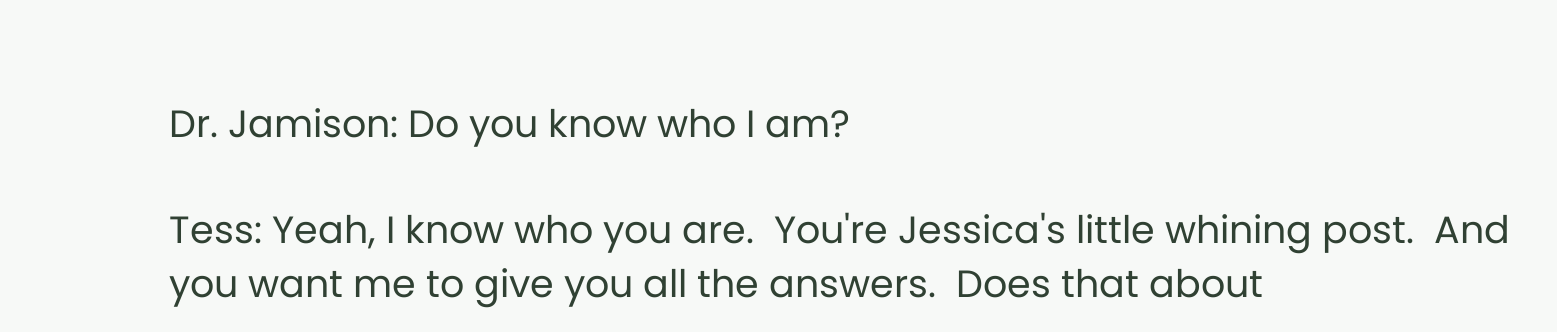Dr. Jamison: Do you know who I am?

Tess: Yeah, I know who you are.  You're Jessica's little whining post.  And you want me to give you all the answers.  Does that about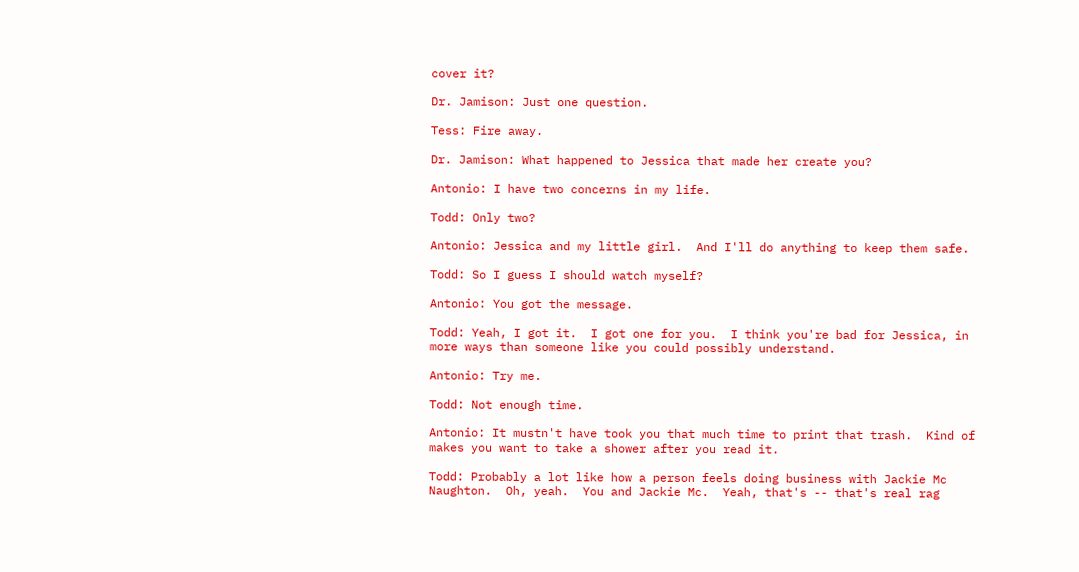cover it?

Dr. Jamison: Just one question.

Tess: Fire away.

Dr. Jamison: What happened to Jessica that made her create you?

Antonio: I have two concerns in my life.

Todd: Only two?

Antonio: Jessica and my little girl.  And I'll do anything to keep them safe.

Todd: So I guess I should watch myself?

Antonio: You got the message.

Todd: Yeah, I got it.  I got one for you.  I think you're bad for Jessica, in more ways than someone like you could possibly understand.

Antonio: Try me.

Todd: Not enough time.

Antonio: It mustn't have took you that much time to print that trash.  Kind of makes you want to take a shower after you read it.

Todd: Probably a lot like how a person feels doing business with Jackie Mc Naughton.  Oh, yeah.  You and Jackie Mc.  Yeah, that's -- that's real rag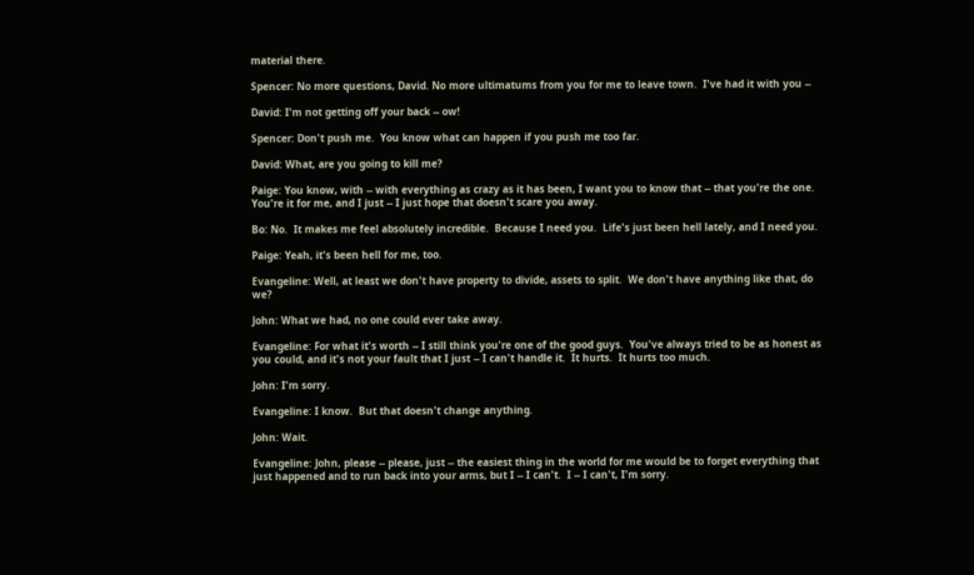material there.

Spencer: No more questions, David. No more ultimatums from you for me to leave town.  I've had it with you --

David: I'm not getting off your back -- ow!

Spencer: Don't push me.  You know what can happen if you push me too far.

David: What, are you going to kill me?

Paige: You know, with -- with everything as crazy as it has been, I want you to know that -- that you're the one.  You're it for me, and I just -- I just hope that doesn't scare you away.

Bo: No.  It makes me feel absolutely incredible.  Because I need you.  Life's just been hell lately, and I need you.

Paige: Yeah, it's been hell for me, too.

Evangeline: Well, at least we don't have property to divide, assets to split.  We don't have anything like that, do we?

John: What we had, no one could ever take away.

Evangeline: For what it's worth -- I still think you're one of the good guys.  You've always tried to be as honest as you could, and it's not your fault that I just -- I can't handle it.  It hurts.  It hurts too much.

John: I'm sorry.

Evangeline: I know.  But that doesn't change anything.

John: Wait.

Evangeline: John, please -- please, just -- the easiest thing in the world for me would be to forget everything that just happened and to run back into your arms, but I -- I can't.  I -- I can't, I'm sorry.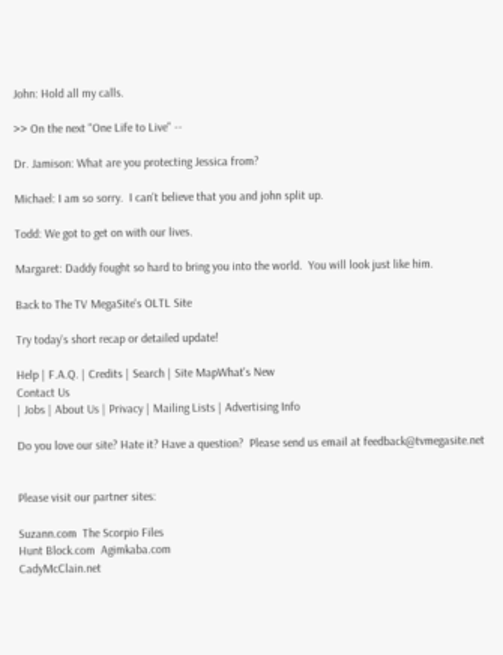John: Hold all my calls.

>> On the next "One Life to Live" --

Dr. Jamison: What are you protecting Jessica from?

Michael: I am so sorry.  I can't believe that you and john split up.

Todd: We got to get on with our lives.

Margaret: Daddy fought so hard to bring you into the world.  You will look just like him.

Back to The TV MegaSite's OLTL Site

Try today's short recap or detailed update!

Help | F.A.Q. | Credits | Search | Site MapWhat's New
Contact Us
| Jobs | About Us | Privacy | Mailing Lists | Advertising Info

Do you love our site? Hate it? Have a question?  Please send us email at feedback@tvmegasite.net


Please visit our partner sites:

Suzann.com  The Scorpio Files
Hunt Block.com  Agimkaba.com
CadyMcClain.net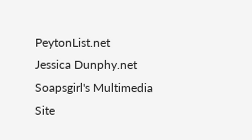PeytonList.net
Jessica Dunphy.net   Soapsgirl's Multimedia Site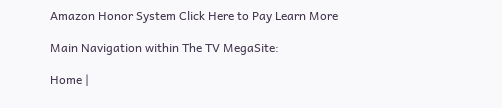Amazon Honor System Click Here to Pay Learn More

Main Navigation within The TV MegaSite:

Home |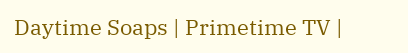Daytime Soaps | Primetime TV |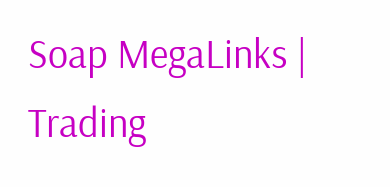Soap MegaLinks | Trading